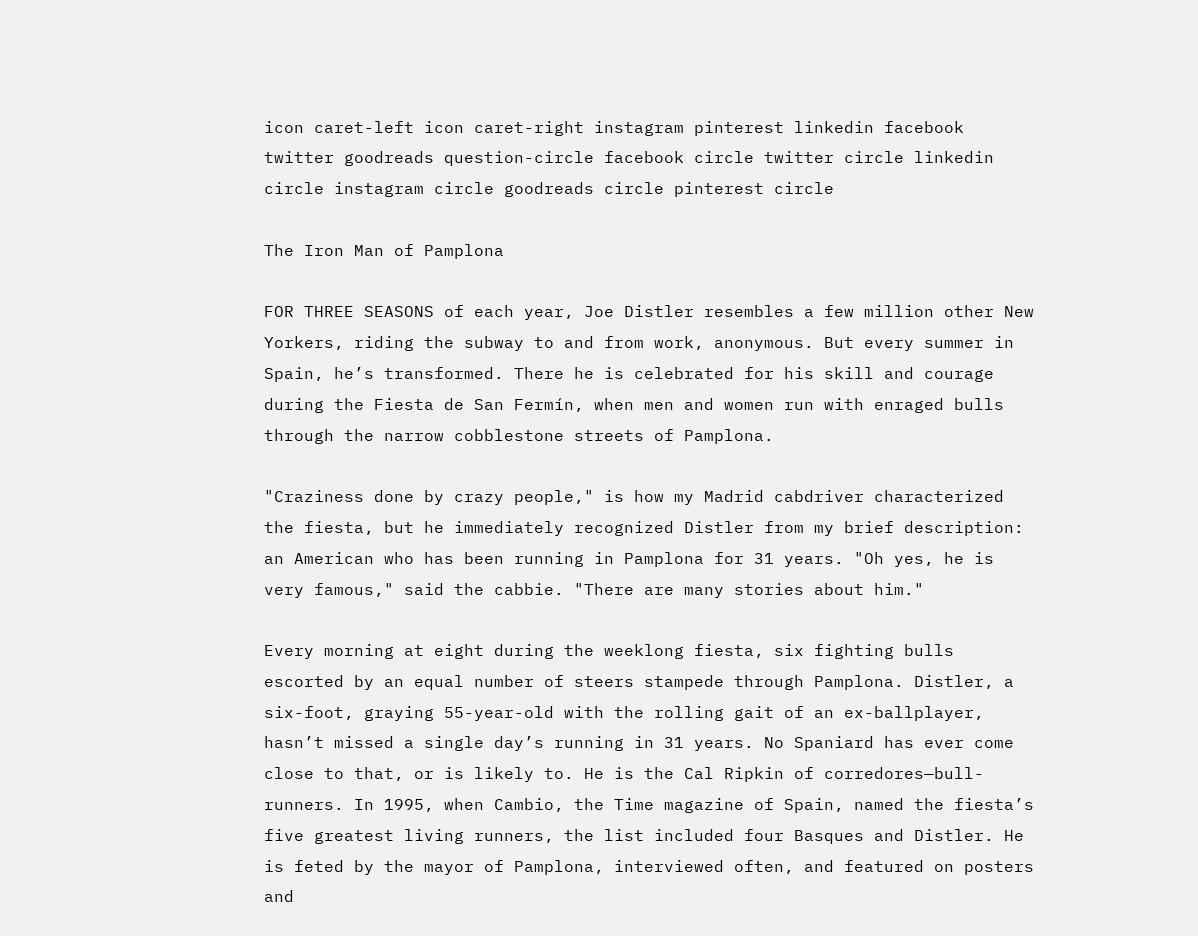icon caret-left icon caret-right instagram pinterest linkedin facebook twitter goodreads question-circle facebook circle twitter circle linkedin circle instagram circle goodreads circle pinterest circle

The Iron Man of Pamplona

FOR THREE SEASONS of each year, Joe Distler resembles a few million other New Yorkers, riding the subway to and from work, anonymous. But every summer in Spain, he’s transformed. There he is celebrated for his skill and courage during the Fiesta de San Fermín, when men and women run with enraged bulls through the narrow cobblestone streets of Pamplona.

"Craziness done by crazy people," is how my Madrid cabdriver characterized the fiesta, but he immediately recognized Distler from my brief description: an American who has been running in Pamplona for 31 years. "Oh yes, he is very famous," said the cabbie. "There are many stories about him."

Every morning at eight during the weeklong fiesta, six fighting bulls escorted by an equal number of steers stampede through Pamplona. Distler, a six-foot, graying 55-year-old with the rolling gait of an ex-ballplayer, hasn’t missed a single day’s running in 31 years. No Spaniard has ever come close to that, or is likely to. He is the Cal Ripkin of corredores—bull-runners. In 1995, when Cambio, the Time magazine of Spain, named the fiesta’s five greatest living runners, the list included four Basques and Distler. He is feted by the mayor of Pamplona, interviewed often, and featured on posters and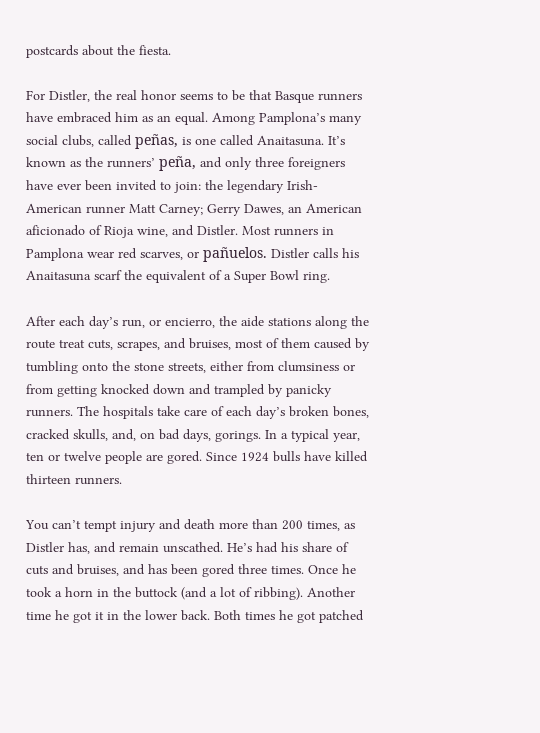postcards about the fiesta.

For Distler, the real honor seems to be that Basque runners have embraced him as an equal. Among Pamplona’s many social clubs, called peñas, is one called Anaitasuna. It’s known as the runners’ peña, and only three foreigners have ever been invited to join: the legendary Irish-American runner Matt Carney; Gerry Dawes, an American aficionado of Rioja wine, and Distler. Most runners in Pamplona wear red scarves, or pañuelos. Distler calls his Anaitasuna scarf the equivalent of a Super Bowl ring.

After each day’s run, or encierro, the aide stations along the route treat cuts, scrapes, and bruises, most of them caused by tumbling onto the stone streets, either from clumsiness or from getting knocked down and trampled by panicky runners. The hospitals take care of each day’s broken bones, cracked skulls, and, on bad days, gorings. In a typical year, ten or twelve people are gored. Since 1924 bulls have killed thirteen runners.

You can’t tempt injury and death more than 200 times, as Distler has, and remain unscathed. He’s had his share of cuts and bruises, and has been gored three times. Once he took a horn in the buttock (and a lot of ribbing). Another time he got it in the lower back. Both times he got patched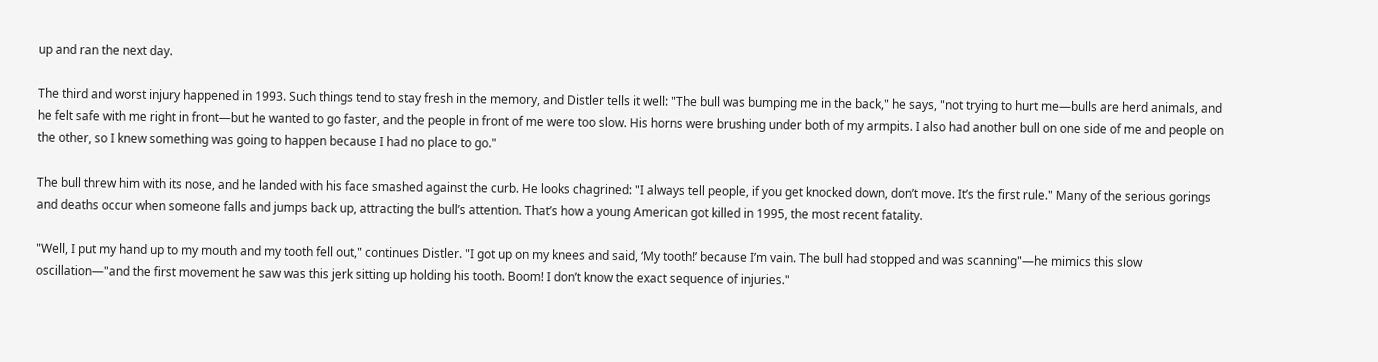up and ran the next day.

The third and worst injury happened in 1993. Such things tend to stay fresh in the memory, and Distler tells it well: "The bull was bumping me in the back," he says, "not trying to hurt me—bulls are herd animals, and he felt safe with me right in front—but he wanted to go faster, and the people in front of me were too slow. His horns were brushing under both of my armpits. I also had another bull on one side of me and people on the other, so I knew something was going to happen because I had no place to go."

The bull threw him with its nose, and he landed with his face smashed against the curb. He looks chagrined: "I always tell people, if you get knocked down, don’t move. It’s the first rule." Many of the serious gorings and deaths occur when someone falls and jumps back up, attracting the bull’s attention. That’s how a young American got killed in 1995, the most recent fatality.

"Well, I put my hand up to my mouth and my tooth fell out," continues Distler. "I got up on my knees and said, ‘My tooth!’ because I’m vain. The bull had stopped and was scanning"—he mimics this slow oscillation—"and the first movement he saw was this jerk sitting up holding his tooth. Boom! I don’t know the exact sequence of injuries."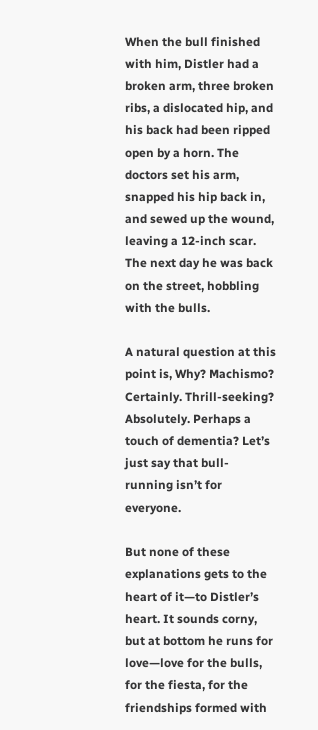When the bull finished with him, Distler had a broken arm, three broken ribs, a dislocated hip, and his back had been ripped open by a horn. The doctors set his arm, snapped his hip back in, and sewed up the wound, leaving a 12-inch scar. The next day he was back on the street, hobbling with the bulls.

A natural question at this point is, Why? Machismo? Certainly. Thrill-seeking? Absolutely. Perhaps a touch of dementia? Let’s just say that bull-running isn’t for everyone.

But none of these explanations gets to the heart of it—to Distler’s heart. It sounds corny, but at bottom he runs for love—love for the bulls, for the fiesta, for the friendships formed with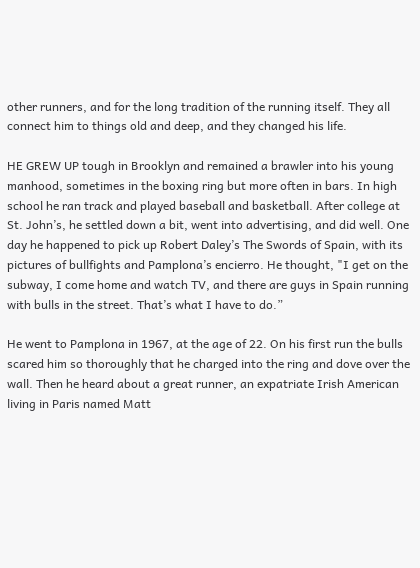other runners, and for the long tradition of the running itself. They all connect him to things old and deep, and they changed his life.

HE GREW UP tough in Brooklyn and remained a brawler into his young manhood, sometimes in the boxing ring but more often in bars. In high school he ran track and played baseball and basketball. After college at St. John’s, he settled down a bit, went into advertising, and did well. One day he happened to pick up Robert Daley’s The Swords of Spain, with its pictures of bullfights and Pamplona’s encierro. He thought, "I get on the subway, I come home and watch TV, and there are guys in Spain running with bulls in the street. That’s what I have to do.”

He went to Pamplona in 1967, at the age of 22. On his first run the bulls scared him so thoroughly that he charged into the ring and dove over the wall. Then he heard about a great runner, an expatriate Irish American living in Paris named Matt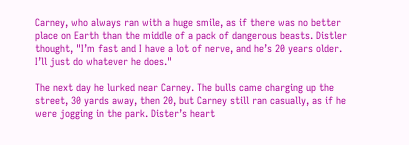Carney, who always ran with a huge smile, as if there was no better place on Earth than the middle of a pack of dangerous beasts. Distler thought, "I’m fast and I have a lot of nerve, and he’s 20 years older. I’ll just do whatever he does."

The next day he lurked near Carney. The bulls came charging up the street, 30 yards away, then 20, but Carney still ran casually, as if he were jogging in the park. Dister’s heart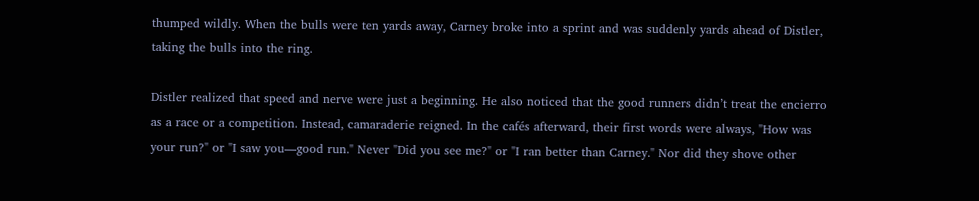thumped wildly. When the bulls were ten yards away, Carney broke into a sprint and was suddenly yards ahead of Distler, taking the bulls into the ring.

Distler realized that speed and nerve were just a beginning. He also noticed that the good runners didn’t treat the encierro as a race or a competition. Instead, camaraderie reigned. In the cafés afterward, their first words were always, "How was your run?" or "I saw you—good run." Never "Did you see me?" or "I ran better than Carney." Nor did they shove other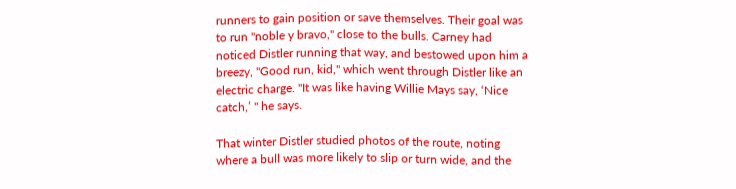runners to gain position or save themselves. Their goal was to run "noble y bravo," close to the bulls. Carney had noticed Distler running that way, and bestowed upon him a breezy, "Good run, kid," which went through Distler like an electric charge. "It was like having Willie Mays say, ‘Nice catch,’ " he says.

That winter Distler studied photos of the route, noting where a bull was more likely to slip or turn wide, and the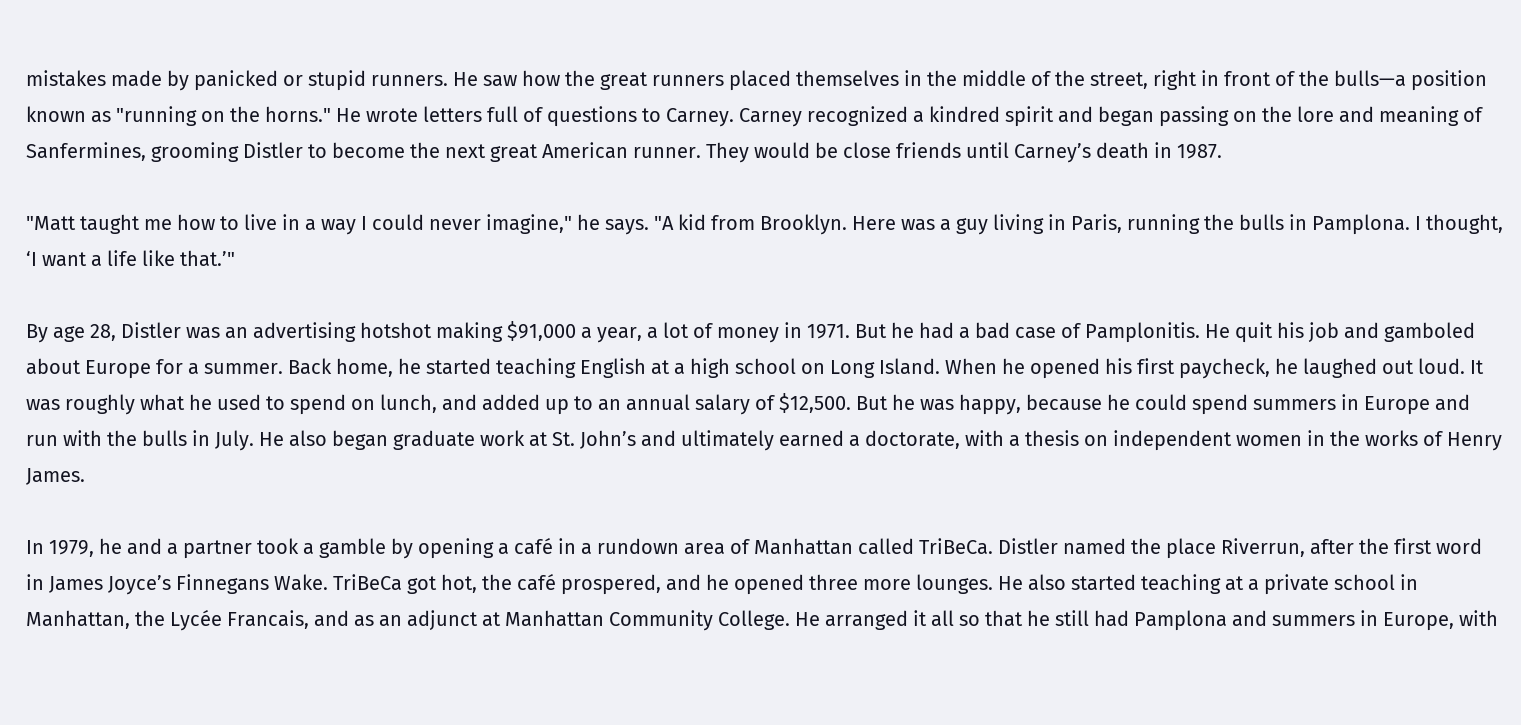mistakes made by panicked or stupid runners. He saw how the great runners placed themselves in the middle of the street, right in front of the bulls—a position known as "running on the horns." He wrote letters full of questions to Carney. Carney recognized a kindred spirit and began passing on the lore and meaning of Sanfermines, grooming Distler to become the next great American runner. They would be close friends until Carney’s death in 1987.

"Matt taught me how to live in a way I could never imagine," he says. "A kid from Brooklyn. Here was a guy living in Paris, running the bulls in Pamplona. I thought, ‘I want a life like that.’"

By age 28, Distler was an advertising hotshot making $91,000 a year, a lot of money in 1971. But he had a bad case of Pamplonitis. He quit his job and gamboled about Europe for a summer. Back home, he started teaching English at a high school on Long Island. When he opened his first paycheck, he laughed out loud. It was roughly what he used to spend on lunch, and added up to an annual salary of $12,500. But he was happy, because he could spend summers in Europe and run with the bulls in July. He also began graduate work at St. John’s and ultimately earned a doctorate, with a thesis on independent women in the works of Henry James.

In 1979, he and a partner took a gamble by opening a café in a rundown area of Manhattan called TriBeCa. Distler named the place Riverrun, after the first word in James Joyce’s Finnegans Wake. TriBeCa got hot, the café prospered, and he opened three more lounges. He also started teaching at a private school in Manhattan, the Lycée Francais, and as an adjunct at Manhattan Community College. He arranged it all so that he still had Pamplona and summers in Europe, with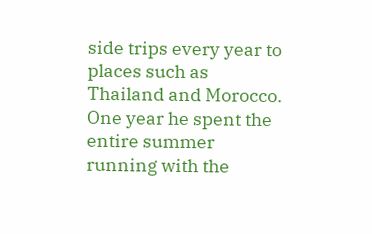side trips every year to places such as Thailand and Morocco. One year he spent the entire summer running with the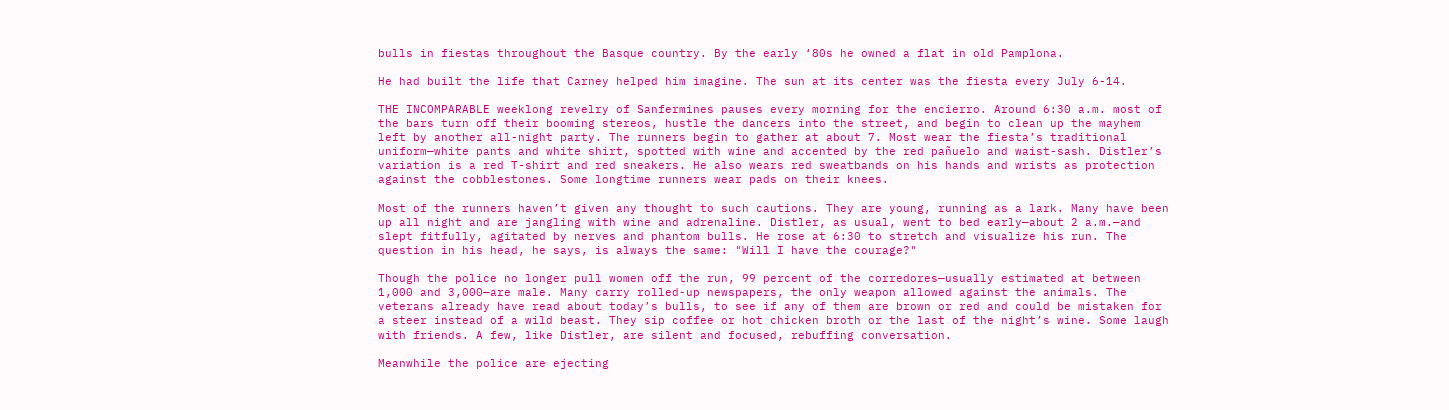bulls in fiestas throughout the Basque country. By the early ‘80s he owned a flat in old Pamplona.

He had built the life that Carney helped him imagine. The sun at its center was the fiesta every July 6-14.

THE INCOMPARABLE weeklong revelry of Sanfermines pauses every morning for the encierro. Around 6:30 a.m. most of the bars turn off their booming stereos, hustle the dancers into the street, and begin to clean up the mayhem left by another all-night party. The runners begin to gather at about 7. Most wear the fiesta’s traditional uniform—white pants and white shirt, spotted with wine and accented by the red pañuelo and waist-sash. Distler’s variation is a red T-shirt and red sneakers. He also wears red sweatbands on his hands and wrists as protection against the cobblestones. Some longtime runners wear pads on their knees.

Most of the runners haven’t given any thought to such cautions. They are young, running as a lark. Many have been up all night and are jangling with wine and adrenaline. Distler, as usual, went to bed early—about 2 a.m.—and slept fitfully, agitated by nerves and phantom bulls. He rose at 6:30 to stretch and visualize his run. The question in his head, he says, is always the same: "Will I have the courage?"

Though the police no longer pull women off the run, 99 percent of the corredores—usually estimated at between 1,000 and 3,000—are male. Many carry rolled-up newspapers, the only weapon allowed against the animals. The veterans already have read about today’s bulls, to see if any of them are brown or red and could be mistaken for a steer instead of a wild beast. They sip coffee or hot chicken broth or the last of the night’s wine. Some laugh with friends. A few, like Distler, are silent and focused, rebuffing conversation.

Meanwhile the police are ejecting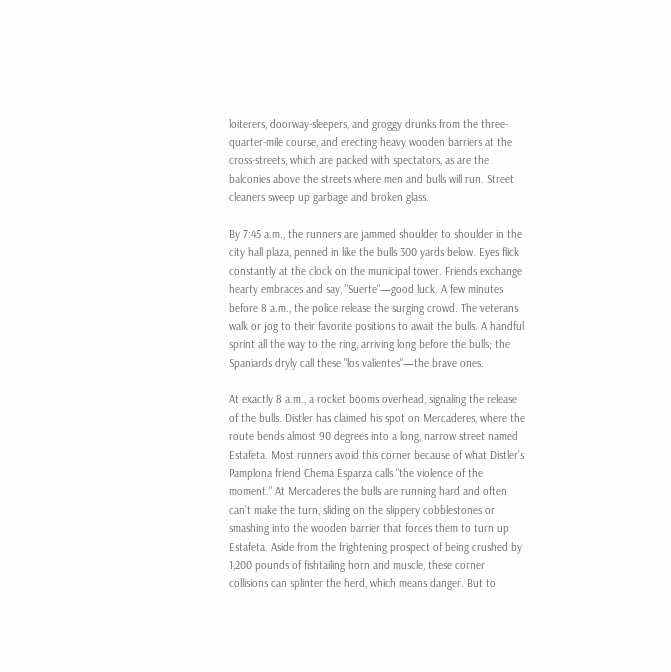loiterers, doorway-sleepers, and groggy drunks from the three-quarter-mile course, and erecting heavy wooden barriers at the cross-streets, which are packed with spectators, as are the balconies above the streets where men and bulls will run. Street cleaners sweep up garbage and broken glass.

By 7:45 a.m., the runners are jammed shoulder to shoulder in the city hall plaza, penned in like the bulls 300 yards below. Eyes flick constantly at the clock on the municipal tower. Friends exchange hearty embraces and say, "Suerte"—good luck. A few minutes before 8 a.m., the police release the surging crowd. The veterans walk or jog to their favorite positions to await the bulls. A handful sprint all the way to the ring, arriving long before the bulls; the Spaniards dryly call these "los valientes"—the brave ones.

At exactly 8 a.m., a rocket booms overhead, signaling the release of the bulls. Distler has claimed his spot on Mercaderes, where the route bends almost 90 degrees into a long, narrow street named Estafeta. Most runners avoid this corner because of what Distler’s Pamplona friend Chema Esparza calls "the violence of the moment." At Mercaderes the bulls are running hard and often can’t make the turn, sliding on the slippery cobblestones or smashing into the wooden barrier that forces them to turn up Estafeta. Aside from the frightening prospect of being crushed by 1,200 pounds of fishtailing horn and muscle, these corner collisions can splinter the herd, which means danger. But to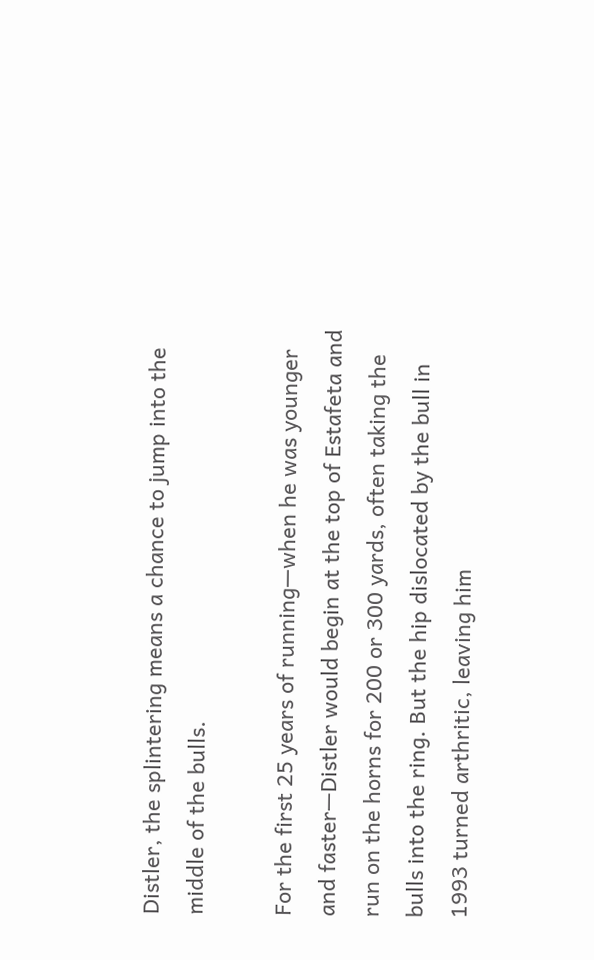Distler, the splintering means a chance to jump into the middle of the bulls.

For the first 25 years of running—when he was younger and faster—Distler would begin at the top of Estafeta and run on the horns for 200 or 300 yards, often taking the bulls into the ring. But the hip dislocated by the bull in 1993 turned arthritic, leaving him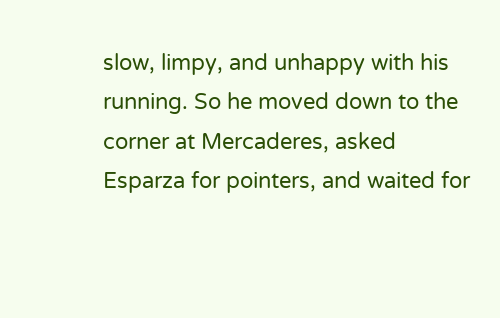slow, limpy, and unhappy with his running. So he moved down to the corner at Mercaderes, asked Esparza for pointers, and waited for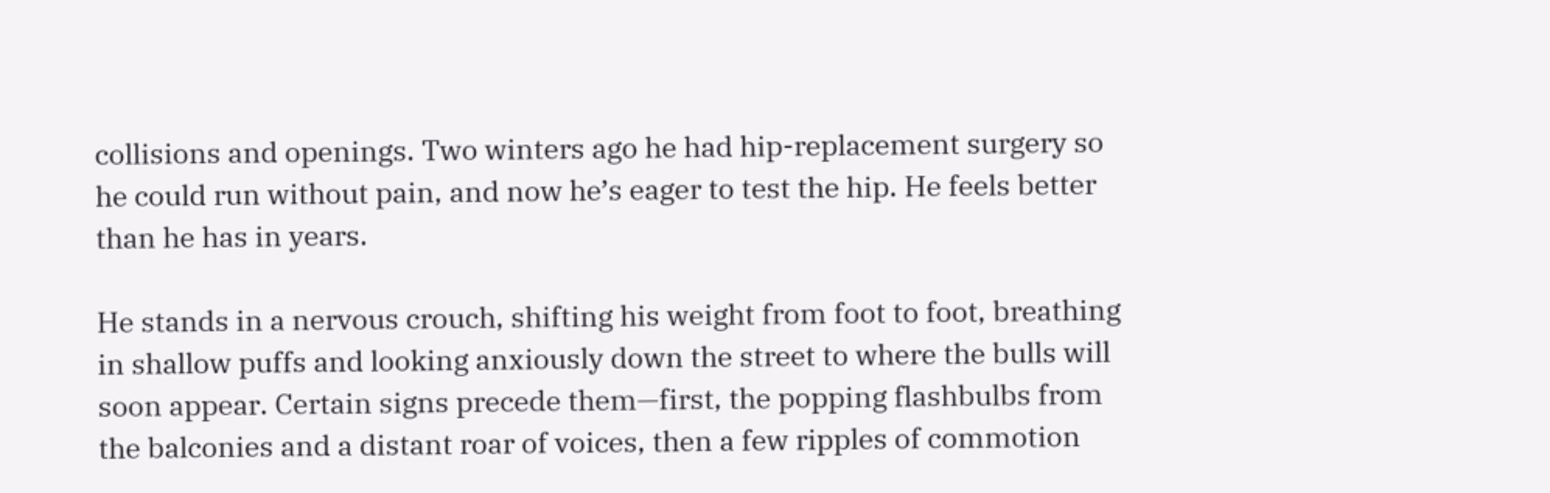collisions and openings. Two winters ago he had hip-replacement surgery so he could run without pain, and now he’s eager to test the hip. He feels better than he has in years.

He stands in a nervous crouch, shifting his weight from foot to foot, breathing in shallow puffs and looking anxiously down the street to where the bulls will soon appear. Certain signs precede them—first, the popping flashbulbs from the balconies and a distant roar of voices, then a few ripples of commotion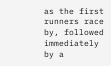as the first runners race by, followed immediately by a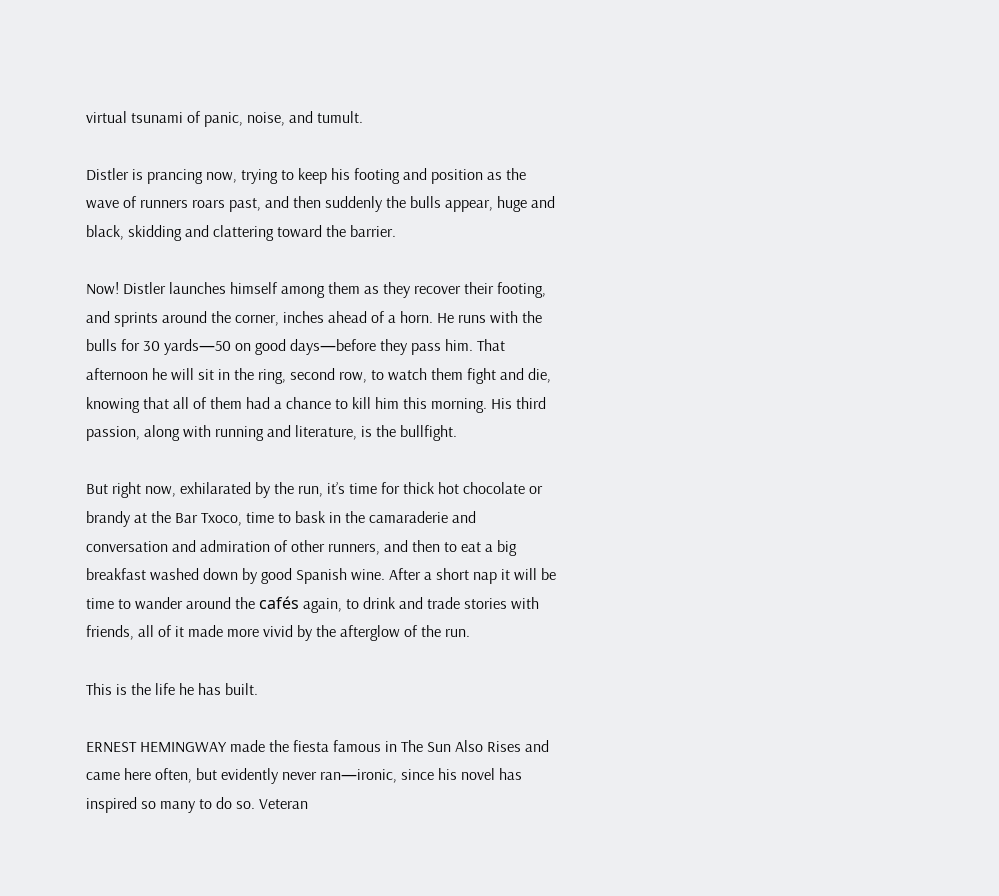virtual tsunami of panic, noise, and tumult.

Distler is prancing now, trying to keep his footing and position as the wave of runners roars past, and then suddenly the bulls appear, huge and black, skidding and clattering toward the barrier.

Now! Distler launches himself among them as they recover their footing, and sprints around the corner, inches ahead of a horn. He runs with the bulls for 30 yards—50 on good days—before they pass him. That afternoon he will sit in the ring, second row, to watch them fight and die, knowing that all of them had a chance to kill him this morning. His third passion, along with running and literature, is the bullfight.

But right now, exhilarated by the run, it’s time for thick hot chocolate or brandy at the Bar Txoco, time to bask in the camaraderie and conversation and admiration of other runners, and then to eat a big breakfast washed down by good Spanish wine. After a short nap it will be time to wander around the cafés again, to drink and trade stories with friends, all of it made more vivid by the afterglow of the run.

This is the life he has built.

ERNEST HEMINGWAY made the fiesta famous in The Sun Also Rises and came here often, but evidently never ran—ironic, since his novel has inspired so many to do so. Veteran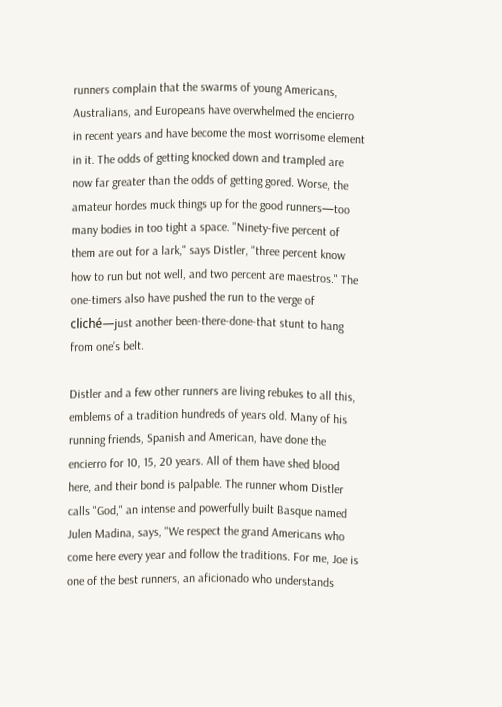runners complain that the swarms of young Americans, Australians, and Europeans have overwhelmed the encierro in recent years and have become the most worrisome element in it. The odds of getting knocked down and trampled are now far greater than the odds of getting gored. Worse, the amateur hordes muck things up for the good runners—too many bodies in too tight a space. "Ninety-five percent of them are out for a lark," says Distler, "three percent know how to run but not well, and two percent are maestros." The one-timers also have pushed the run to the verge of cliché—just another been-there-done-that stunt to hang from one’s belt.

Distler and a few other runners are living rebukes to all this, emblems of a tradition hundreds of years old. Many of his running friends, Spanish and American, have done the encierro for 10, 15, 20 years. All of them have shed blood here, and their bond is palpable. The runner whom Distler calls "God," an intense and powerfully built Basque named Julen Madina, says, "We respect the grand Americans who come here every year and follow the traditions. For me, Joe is one of the best runners, an aficionado who understands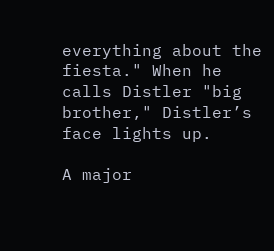everything about the fiesta." When he calls Distler "big brother," Distler’s face lights up.

A major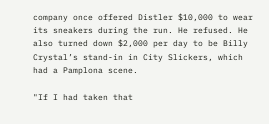company once offered Distler $10,000 to wear its sneakers during the run. He refused. He also turned down $2,000 per day to be Billy Crystal’s stand-in in City Slickers, which had a Pamplona scene.

"If I had taken that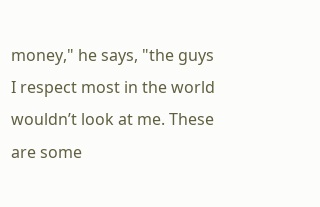money," he says, "the guys I respect most in the world wouldn’t look at me. These are some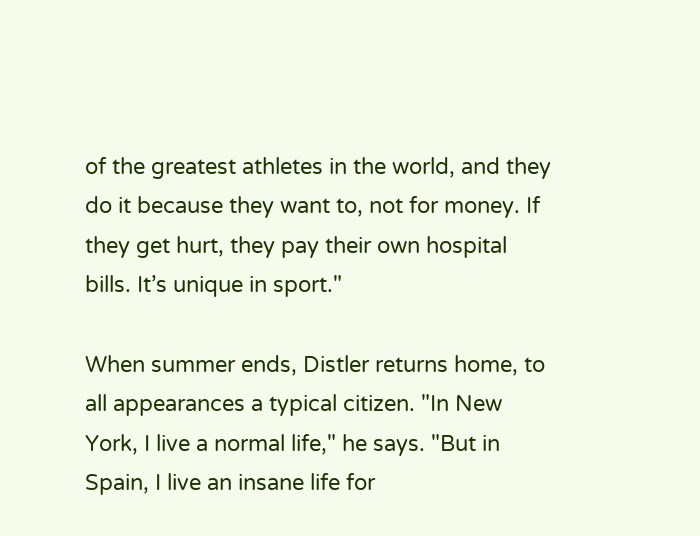of the greatest athletes in the world, and they do it because they want to, not for money. If they get hurt, they pay their own hospital bills. It’s unique in sport."

When summer ends, Distler returns home, to all appearances a typical citizen. "In New York, I live a normal life," he says. "But in Spain, I live an insane life for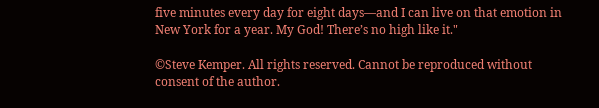five minutes every day for eight days—and I can live on that emotion in New York for a year. My God! There’s no high like it."

©Steve Kemper. All rights reserved. Cannot be reproduced without consent of the author.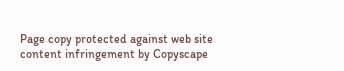Page copy protected against web site content infringement by Copyscape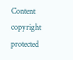Content copyright protected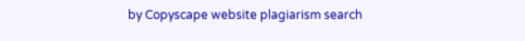by Copyscape website plagiarism search